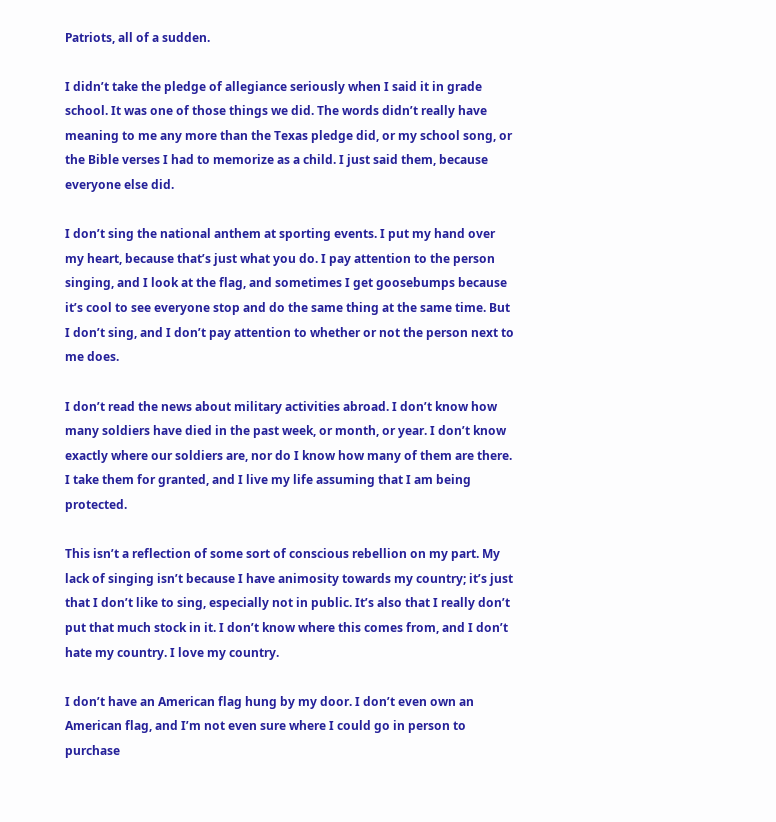Patriots, all of a sudden.

I didn’t take the pledge of allegiance seriously when I said it in grade school. It was one of those things we did. The words didn’t really have meaning to me any more than the Texas pledge did, or my school song, or the Bible verses I had to memorize as a child. I just said them, because everyone else did.

I don’t sing the national anthem at sporting events. I put my hand over my heart, because that’s just what you do. I pay attention to the person singing, and I look at the flag, and sometimes I get goosebumps because it’s cool to see everyone stop and do the same thing at the same time. But I don’t sing, and I don’t pay attention to whether or not the person next to me does.

I don’t read the news about military activities abroad. I don’t know how many soldiers have died in the past week, or month, or year. I don’t know exactly where our soldiers are, nor do I know how many of them are there. I take them for granted, and I live my life assuming that I am being protected.

This isn’t a reflection of some sort of conscious rebellion on my part. My lack of singing isn’t because I have animosity towards my country; it’s just that I don’t like to sing, especially not in public. It’s also that I really don’t put that much stock in it. I don’t know where this comes from, and I don’t hate my country. I love my country.

I don’t have an American flag hung by my door. I don’t even own an American flag, and I’m not even sure where I could go in person to purchase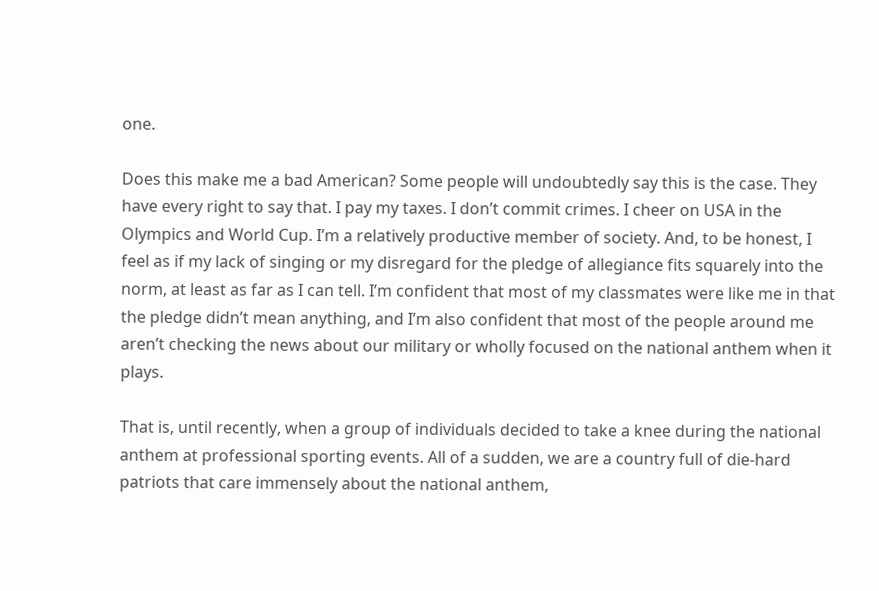one.

Does this make me a bad American? Some people will undoubtedly say this is the case. They have every right to say that. I pay my taxes. I don’t commit crimes. I cheer on USA in the Olympics and World Cup. I’m a relatively productive member of society. And, to be honest, I feel as if my lack of singing or my disregard for the pledge of allegiance fits squarely into the norm, at least as far as I can tell. I’m confident that most of my classmates were like me in that the pledge didn’t mean anything, and I’m also confident that most of the people around me aren’t checking the news about our military or wholly focused on the national anthem when it plays.

That is, until recently, when a group of individuals decided to take a knee during the national anthem at professional sporting events. All of a sudden, we are a country full of die-hard patriots that care immensely about the national anthem,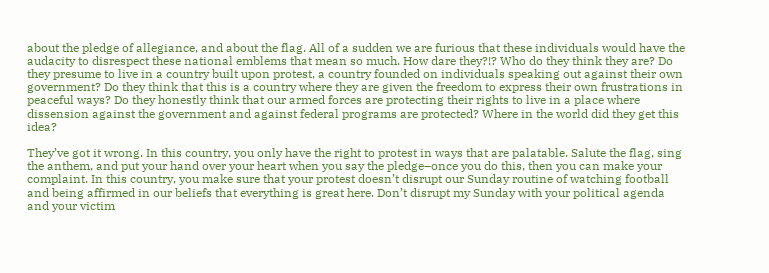about the pledge of allegiance, and about the flag. All of a sudden we are furious that these individuals would have the audacity to disrespect these national emblems that mean so much. How dare they?!? Who do they think they are? Do they presume to live in a country built upon protest, a country founded on individuals speaking out against their own government? Do they think that this is a country where they are given the freedom to express their own frustrations in peaceful ways? Do they honestly think that our armed forces are protecting their rights to live in a place where dissension against the government and against federal programs are protected? Where in the world did they get this idea?

They’ve got it wrong. In this country, you only have the right to protest in ways that are palatable. Salute the flag, sing the anthem, and put your hand over your heart when you say the pledge–once you do this, then you can make your complaint. In this country, you make sure that your protest doesn’t disrupt our Sunday routine of watching football and being affirmed in our beliefs that everything is great here. Don’t disrupt my Sunday with your political agenda and your victim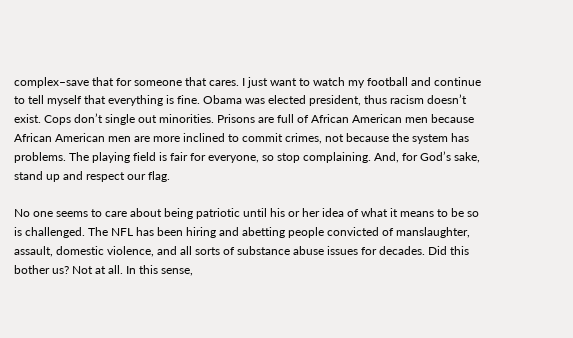complex–save that for someone that cares. I just want to watch my football and continue to tell myself that everything is fine. Obama was elected president, thus racism doesn’t exist. Cops don’t single out minorities. Prisons are full of African American men because African American men are more inclined to commit crimes, not because the system has problems. The playing field is fair for everyone, so stop complaining. And, for God’s sake, stand up and respect our flag.

No one seems to care about being patriotic until his or her idea of what it means to be so is challenged. The NFL has been hiring and abetting people convicted of manslaughter, assault, domestic violence, and all sorts of substance abuse issues for decades. Did this bother us? Not at all. In this sense,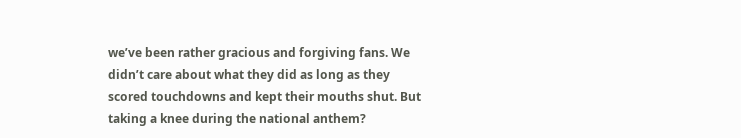we’ve been rather gracious and forgiving fans. We didn’t care about what they did as long as they scored touchdowns and kept their mouths shut. But taking a knee during the national anthem?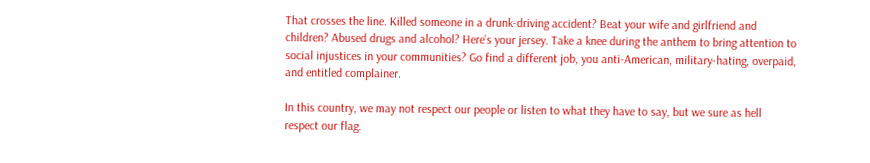That crosses the line. Killed someone in a drunk-driving accident? Beat your wife and girlfriend and children? Abused drugs and alcohol? Here’s your jersey. Take a knee during the anthem to bring attention to social injustices in your communities? Go find a different job, you anti-American, military-hating, overpaid, and entitled complainer.

In this country, we may not respect our people or listen to what they have to say, but we sure as hell respect our flag.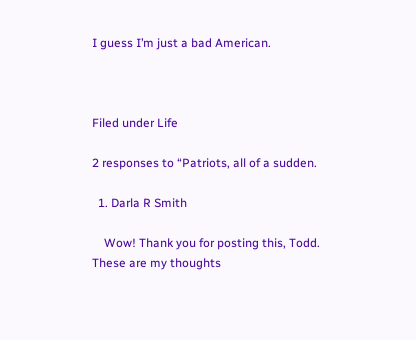I guess I’m just a bad American.



Filed under Life

2 responses to “Patriots, all of a sudden.

  1. Darla R Smith

    Wow! Thank you for posting this, Todd. These are my thoughts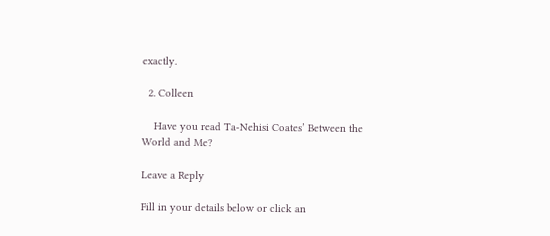exactly.

  2. Colleen

    Have you read Ta-Nehisi Coates’ Between the World and Me?

Leave a Reply

Fill in your details below or click an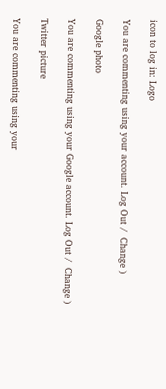icon to log in: Logo

You are commenting using your account. Log Out /  Change )

Google photo

You are commenting using your Google account. Log Out /  Change )

Twitter picture

You are commenting using your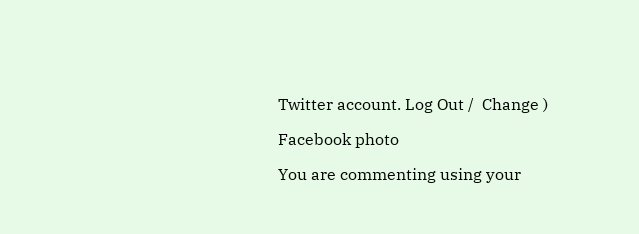Twitter account. Log Out /  Change )

Facebook photo

You are commenting using your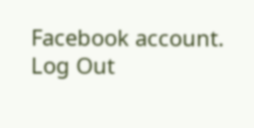Facebook account. Log Out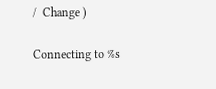/  Change )

Connecting to %s